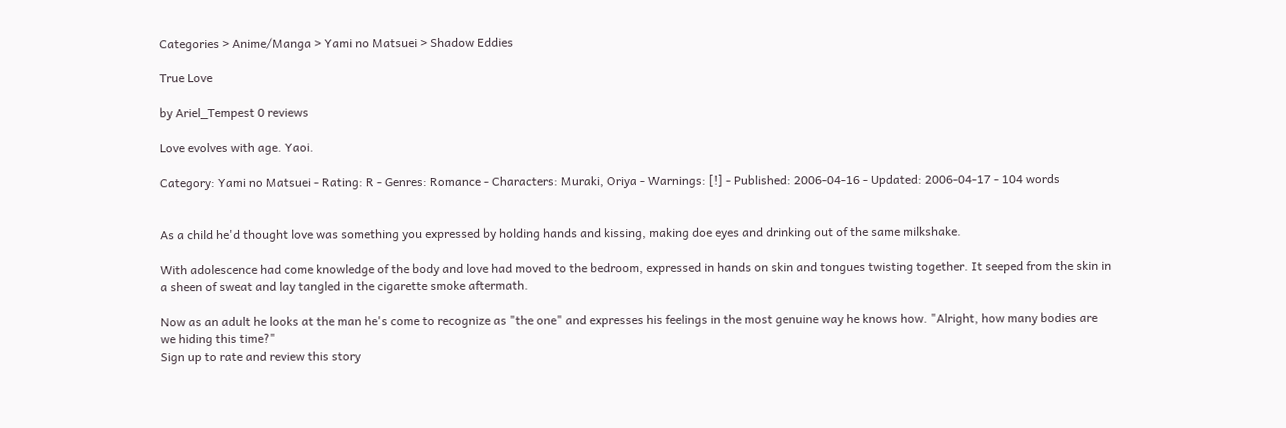Categories > Anime/Manga > Yami no Matsuei > Shadow Eddies

True Love

by Ariel_Tempest 0 reviews

Love evolves with age. Yaoi.

Category: Yami no Matsuei - Rating: R - Genres: Romance - Characters: Muraki, Oriya - Warnings: [!] - Published: 2006-04-16 - Updated: 2006-04-17 - 104 words


As a child he'd thought love was something you expressed by holding hands and kissing, making doe eyes and drinking out of the same milkshake.

With adolescence had come knowledge of the body and love had moved to the bedroom, expressed in hands on skin and tongues twisting together. It seeped from the skin in a sheen of sweat and lay tangled in the cigarette smoke aftermath.

Now as an adult he looks at the man he's come to recognize as "the one" and expresses his feelings in the most genuine way he knows how. "Alright, how many bodies are we hiding this time?"
Sign up to rate and review this story